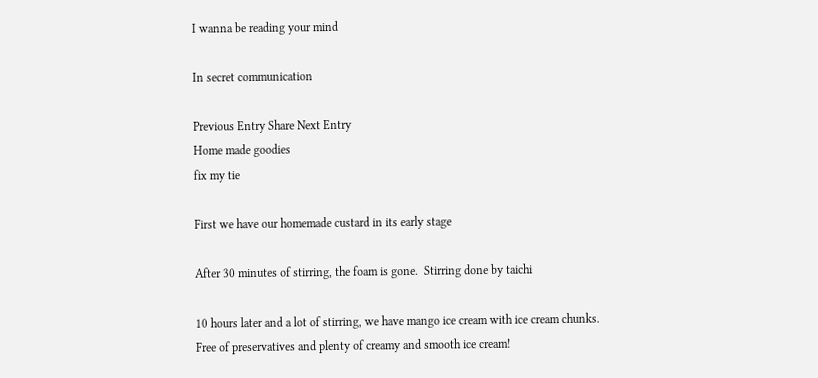I wanna be reading your mind

In secret communication

Previous Entry Share Next Entry
Home made goodies
fix my tie

First we have our homemade custard in its early stage

After 30 minutes of stirring, the foam is gone.  Stirring done by taichi

10 hours later and a lot of stirring, we have mango ice cream with ice cream chunks.  Free of preservatives and plenty of creamy and smooth ice cream!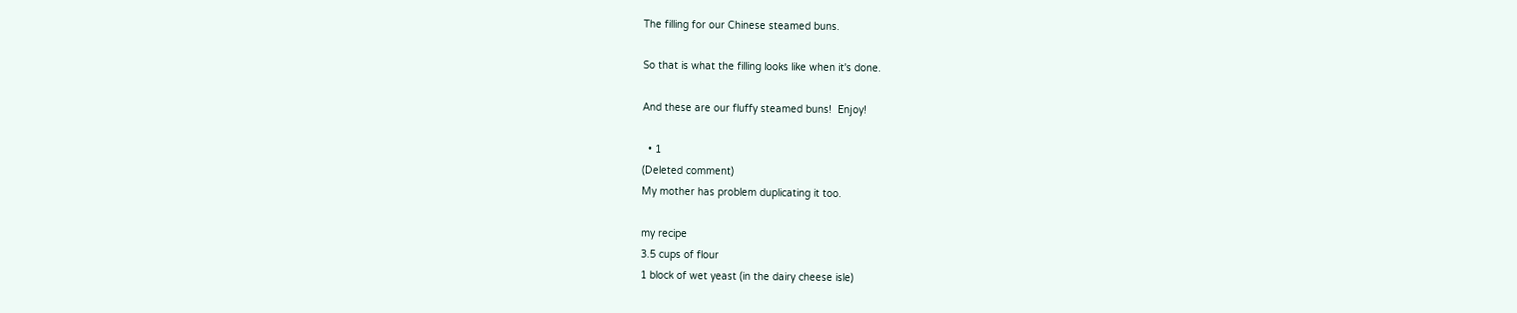The filling for our Chinese steamed buns.

So that is what the filling looks like when it's done.

And these are our fluffy steamed buns!  Enjoy!

  • 1
(Deleted comment)
My mother has problem duplicating it too.

my recipe
3.5 cups of flour
1 block of wet yeast (in the dairy cheese isle)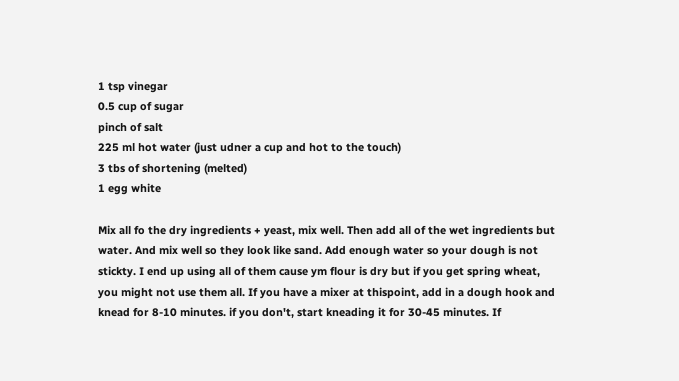1 tsp vinegar
0.5 cup of sugar
pinch of salt
225 ml hot water (just udner a cup and hot to the touch)
3 tbs of shortening (melted)
1 egg white

Mix all fo the dry ingredients + yeast, mix well. Then add all of the wet ingredients but water. And mix well so they look like sand. Add enough water so your dough is not stickty. I end up using all of them cause ym flour is dry but if you get spring wheat, you might not use them all. If you have a mixer at thispoint, add in a dough hook and knead for 8-10 minutes. if you don't, start kneading it for 30-45 minutes. If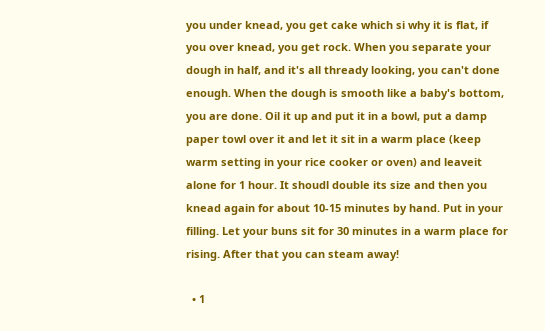you under knead, you get cake which si why it is flat, if you over knead, you get rock. When you separate your dough in half, and it's all thready looking, you can't done enough. When the dough is smooth like a baby's bottom, you are done. Oil it up and put it in a bowl, put a damp paper towl over it and let it sit in a warm place (keep warm setting in your rice cooker or oven) and leaveit alone for 1 hour. It shoudl double its size and then you knead again for about 10-15 minutes by hand. Put in your filling. Let your buns sit for 30 minutes in a warm place for rising. After that you can steam away!

  • 1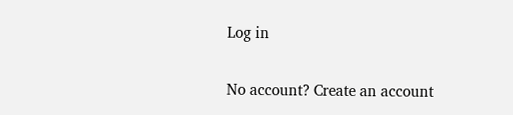Log in

No account? Create an account